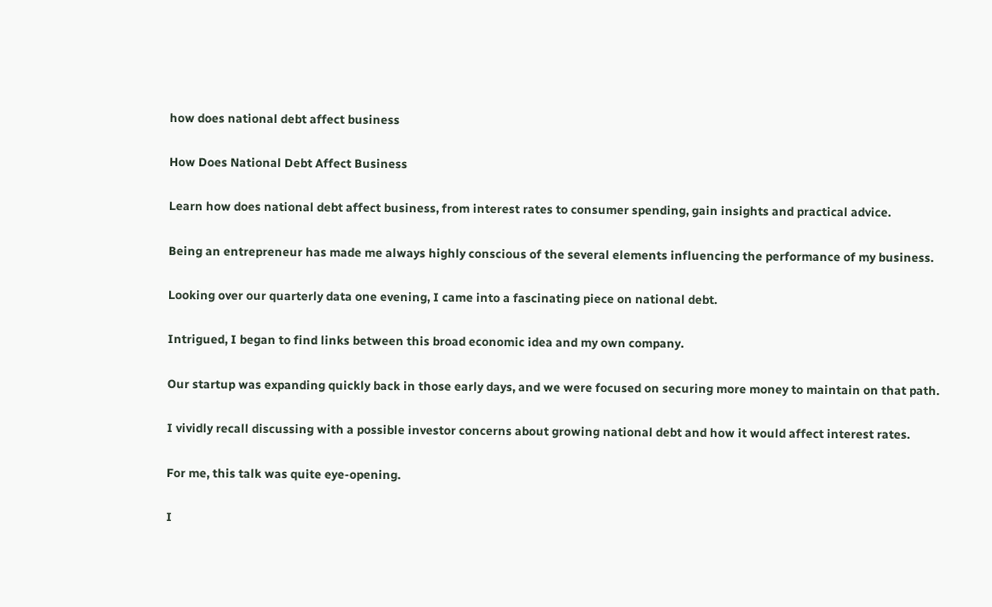how does national debt affect business

How Does National Debt Affect Business

Learn how does national debt affect business, from interest rates to consumer spending, gain insights and practical advice.

Being an entrepreneur has made me always highly conscious of the several elements influencing the performance of my business.

Looking over our quarterly data one evening, I came into a fascinating piece on national debt.

Intrigued, I began to find links between this broad economic idea and my own company.

Our startup was expanding quickly back in those early days, and we were focused on securing more money to maintain on that path.

I vividly recall discussing with a possible investor concerns about growing national debt and how it would affect interest rates.

For me, this talk was quite eye-opening.

I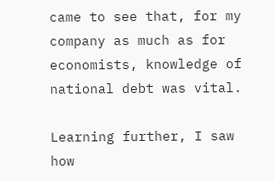came to see that, for my company as much as for economists, knowledge of national debt was vital.

Learning further, I saw how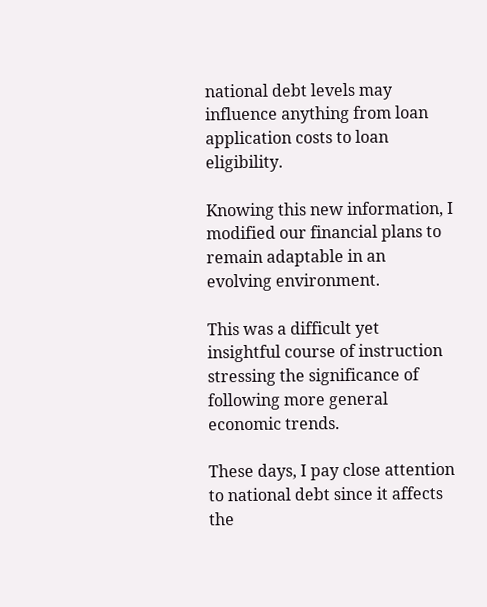national debt levels may influence anything from loan application costs to loan eligibility.

Knowing this new information, I modified our financial plans to remain adaptable in an evolving environment.

This was a difficult yet insightful course of instruction stressing the significance of following more general economic trends.

These days, I pay close attention to national debt since it affects the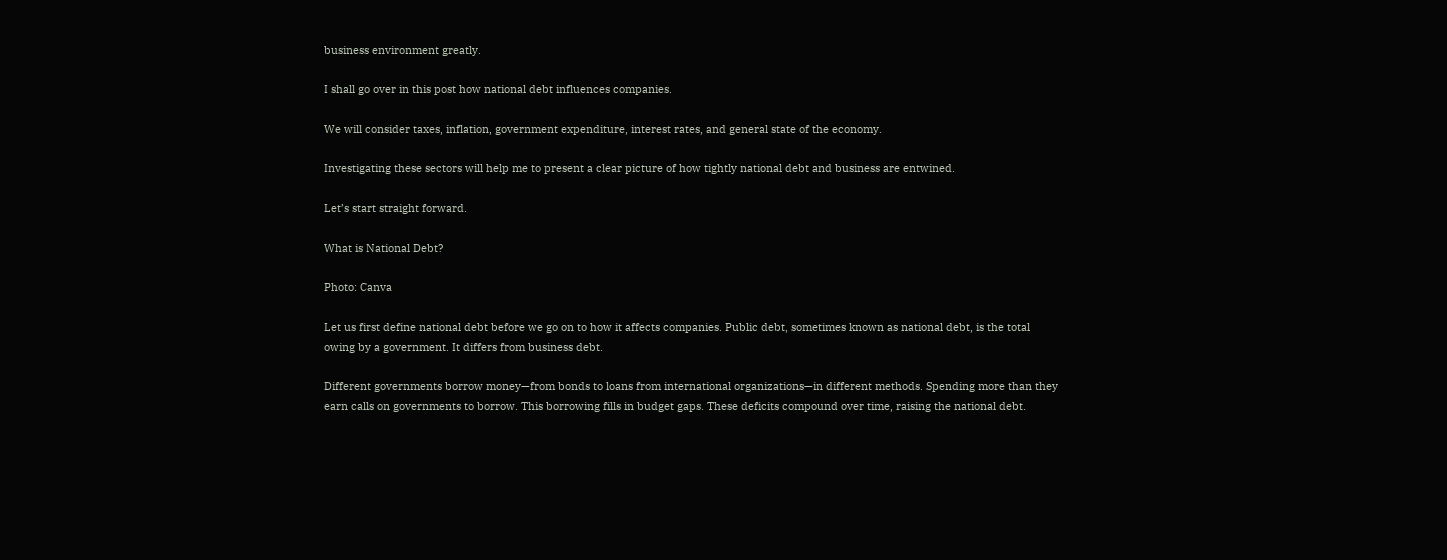business environment greatly.

I shall go over in this post how national debt influences companies.

We will consider taxes, inflation, government expenditure, interest rates, and general state of the economy.

Investigating these sectors will help me to present a clear picture of how tightly national debt and business are entwined.

Let’s start straight forward.

What is National Debt?

Photo: Canva

Let us first define national debt before we go on to how it affects companies. Public debt, sometimes known as national debt, is the total owing by a government. It differs from business debt.

Different governments borrow money—from bonds to loans from international organizations—in different methods. Spending more than they earn calls on governments to borrow. This borrowing fills in budget gaps. These deficits compound over time, raising the national debt.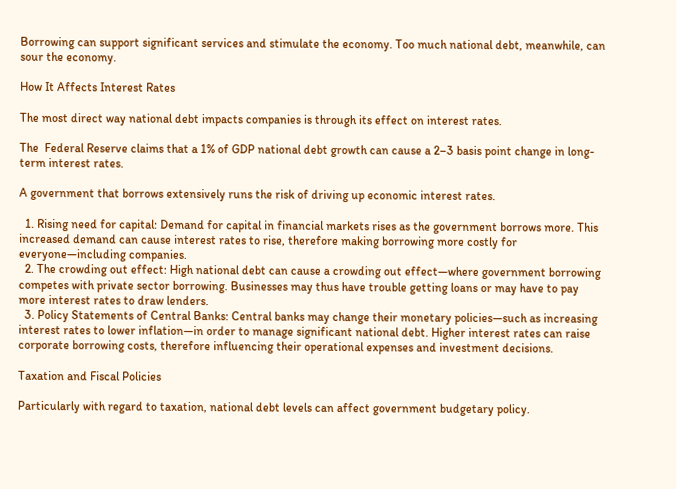Borrowing can support significant services and stimulate the economy. Too much national debt, meanwhile, can sour the economy.

How It Affects Interest Rates

The most direct way national debt impacts companies is through its effect on interest rates.

The  Federal Reserve claims that a 1% of GDP national debt growth can cause a 2–3 basis point change in long-term interest rates.

A government that borrows extensively runs the risk of driving up economic interest rates.

  1. Rising need for capital: Demand for capital in financial markets rises as the government borrows more. This increased demand can cause interest rates to rise, therefore making borrowing more costly for everyone—including companies.
  2. The crowding out effect: High national debt can cause a crowding out effect—where government borrowing competes with private sector borrowing. Businesses may thus have trouble getting loans or may have to pay more interest rates to draw lenders.
  3. Policy Statements of Central Banks: Central banks may change their monetary policies—such as increasing interest rates to lower inflation—in order to manage significant national debt. Higher interest rates can raise corporate borrowing costs, therefore influencing their operational expenses and investment decisions.

Taxation and Fiscal Policies

Particularly with regard to taxation, national debt levels can affect government budgetary policy.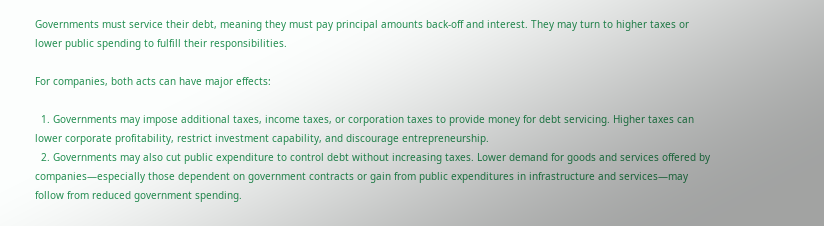Governments must service their debt, meaning they must pay principal amounts back-off and interest. They may turn to higher taxes or lower public spending to fulfill their responsibilities.

For companies, both acts can have major effects:

  1. Governments may impose additional taxes, income taxes, or corporation taxes to provide money for debt servicing. Higher taxes can lower corporate profitability, restrict investment capability, and discourage entrepreneurship.
  2. Governments may also cut public expenditure to control debt without increasing taxes. Lower demand for goods and services offered by companies—especially those dependent on government contracts or gain from public expenditures in infrastructure and services—may follow from reduced government spending.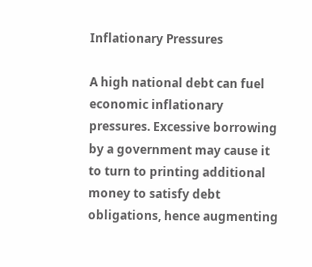Inflationary Pressures

A high national debt can fuel economic inflationary pressures. Excessive borrowing by a government may cause it to turn to printing additional money to satisfy debt obligations, hence augmenting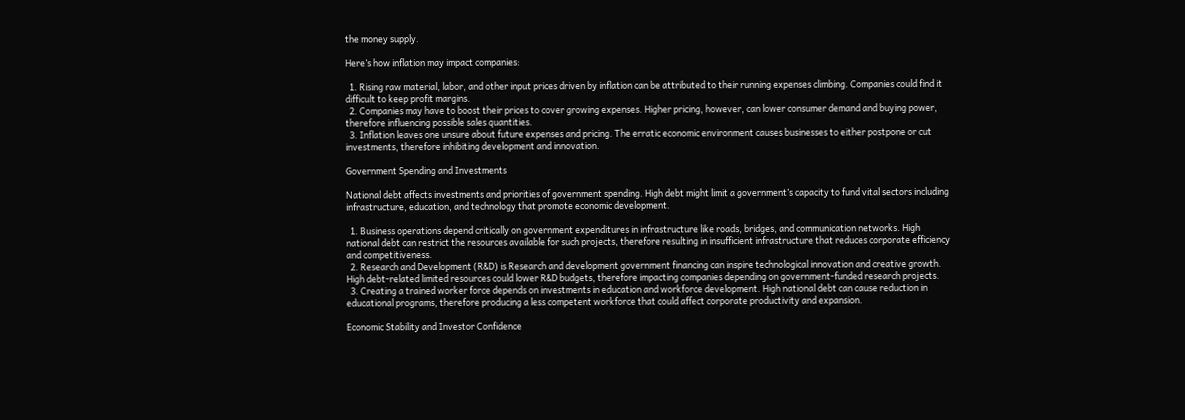the money supply.

Here’s how inflation may impact companies:

  1. Rising raw material, labor, and other input prices driven by inflation can be attributed to their running expenses climbing. Companies could find it difficult to keep profit margins.
  2. Companies may have to boost their prices to cover growing expenses. Higher pricing, however, can lower consumer demand and buying power, therefore influencing possible sales quantities.
  3. Inflation leaves one unsure about future expenses and pricing. The erratic economic environment causes businesses to either postpone or cut investments, therefore inhibiting development and innovation.

Government Spending and Investments

National debt affects investments and priorities of government spending. High debt might limit a government’s capacity to fund vital sectors including infrastructure, education, and technology that promote economic development.

  1. Business operations depend critically on government expenditures in infrastructure like roads, bridges, and communication networks. High national debt can restrict the resources available for such projects, therefore resulting in insufficient infrastructure that reduces corporate efficiency and competitiveness.
  2. Research and Development (R&D) is Research and development government financing can inspire technological innovation and creative growth. High debt-related limited resources could lower R&D budgets, therefore impacting companies depending on government-funded research projects.
  3. Creating a trained worker force depends on investments in education and workforce development. High national debt can cause reduction in educational programs, therefore producing a less competent workforce that could affect corporate productivity and expansion.

Economic Stability and Investor Confidence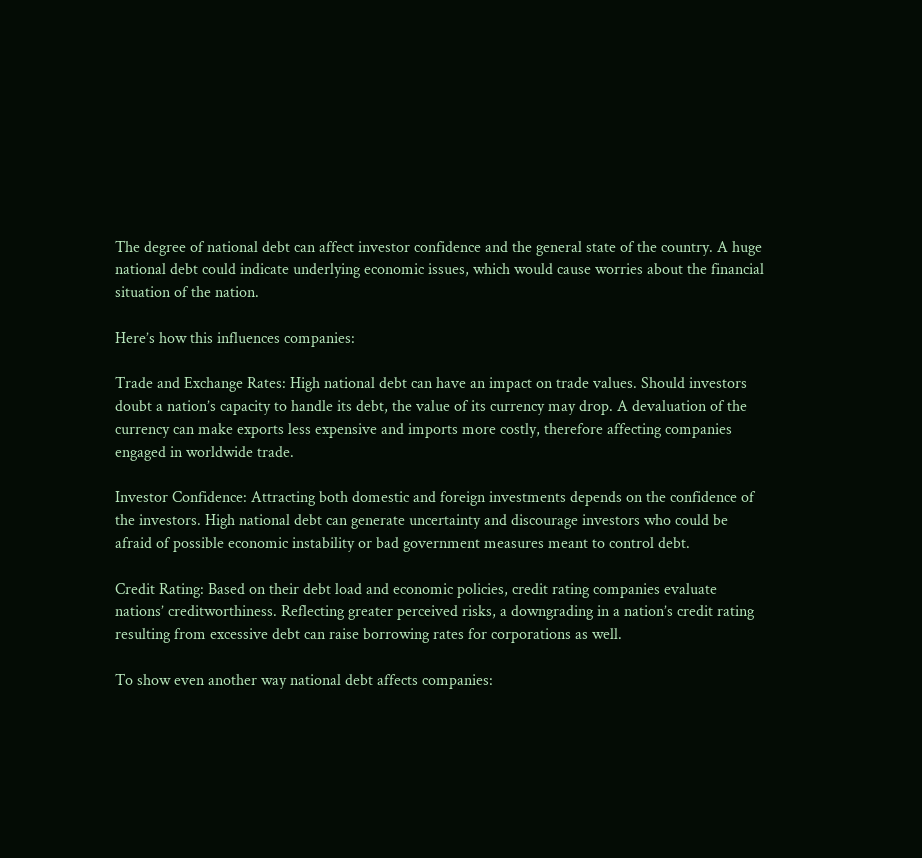The degree of national debt can affect investor confidence and the general state of the country. A huge national debt could indicate underlying economic issues, which would cause worries about the financial situation of the nation.

Here’s how this influences companies:

Trade and Exchange Rates: High national debt can have an impact on trade values. Should investors doubt a nation’s capacity to handle its debt, the value of its currency may drop. A devaluation of the currency can make exports less expensive and imports more costly, therefore affecting companies engaged in worldwide trade.

Investor Confidence: Attracting both domestic and foreign investments depends on the confidence of the investors. High national debt can generate uncertainty and discourage investors who could be afraid of possible economic instability or bad government measures meant to control debt.

Credit Rating: Based on their debt load and economic policies, credit rating companies evaluate nations’ creditworthiness. Reflecting greater perceived risks, a downgrading in a nation’s credit rating resulting from excessive debt can raise borrowing rates for corporations as well.

To show even another way national debt affects companies: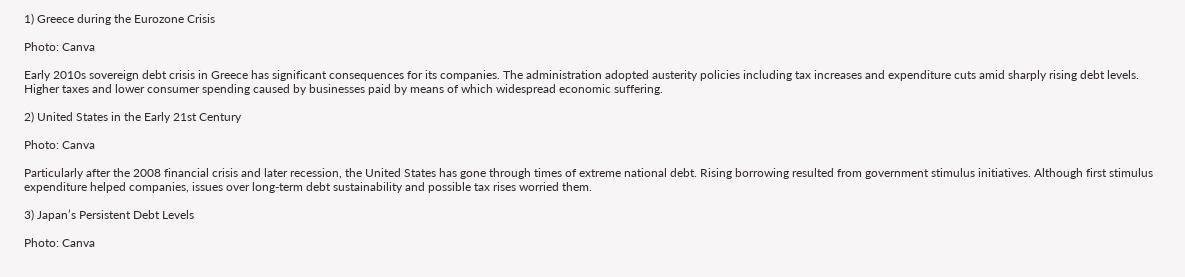1) Greece during the Eurozone Crisis

Photo: Canva

Early 2010s sovereign debt crisis in Greece has significant consequences for its companies. The administration adopted austerity policies including tax increases and expenditure cuts amid sharply rising debt levels. Higher taxes and lower consumer spending caused by businesses paid by means of which widespread economic suffering.

2) United States in the Early 21st Century

Photo: Canva

Particularly after the 2008 financial crisis and later recession, the United States has gone through times of extreme national debt. Rising borrowing resulted from government stimulus initiatives. Although first stimulus expenditure helped companies, issues over long-term debt sustainability and possible tax rises worried them.

3) Japan’s Persistent Debt Levels

Photo: Canva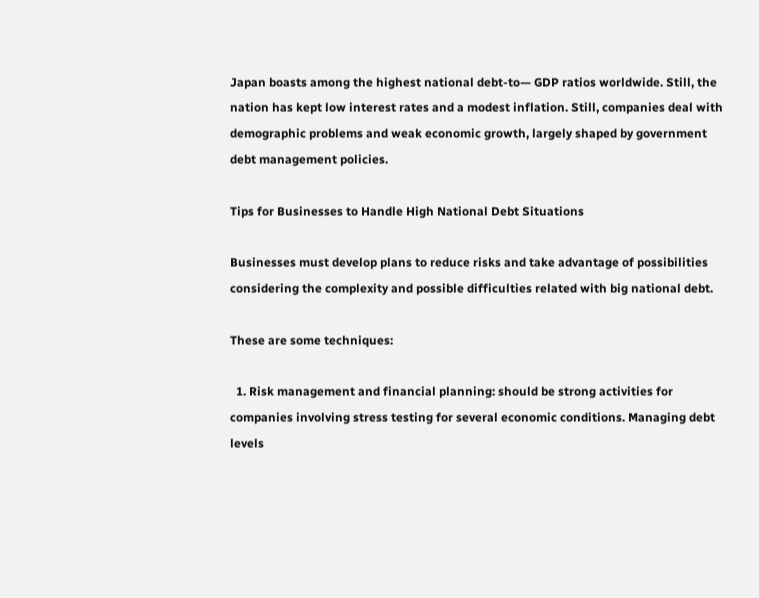Japan boasts among the highest national debt-to— GDP ratios worldwide. Still, the nation has kept low interest rates and a modest inflation. Still, companies deal with demographic problems and weak economic growth, largely shaped by government debt management policies.

Tips for Businesses to Handle High National Debt Situations

Businesses must develop plans to reduce risks and take advantage of possibilities considering the complexity and possible difficulties related with big national debt.

These are some techniques:

  1. Risk management and financial planning: should be strong activities for companies involving stress testing for several economic conditions. Managing debt levels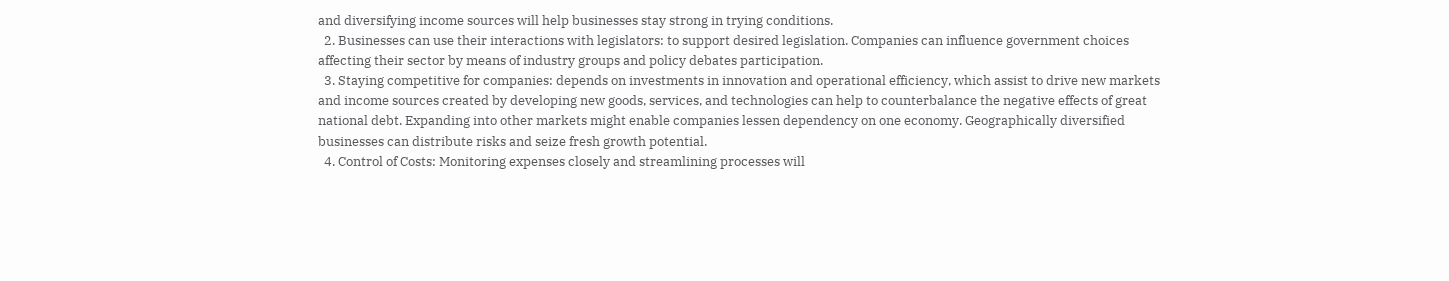and diversifying income sources will help businesses stay strong in trying conditions.
  2. Businesses can use their interactions with legislators: to support desired legislation. Companies can influence government choices affecting their sector by means of industry groups and policy debates participation.
  3. Staying competitive for companies: depends on investments in innovation and operational efficiency, which assist to drive new markets and income sources created by developing new goods, services, and technologies can help to counterbalance the negative effects of great national debt. Expanding into other markets might enable companies lessen dependency on one economy. Geographically diversified businesses can distribute risks and seize fresh growth potential.
  4. Control of Costs: Monitoring expenses closely and streamlining processes will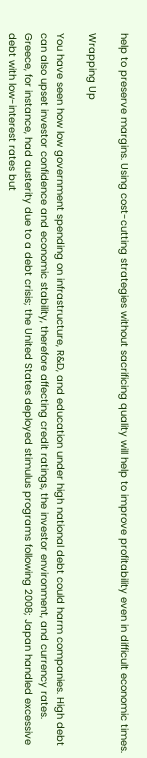help to preserve margins. Using cost-cutting strategies without sacrificing quality will help to improve profitability even in difficult economic times.

Wrapping Up

You have seen how low government spending on infrastructure, R&D, and education under high national debt could harm companies. High debt can also upset investor confidence and economic stability, therefore affecting credit ratings, the investor environment, and currency rates. Greece, for instance, had austerity due to a debt crisis; the United States deployed stimulus programs following 2008; Japan handled excessive debt with low-interest rates but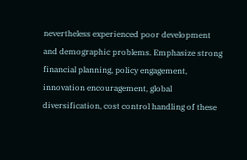nevertheless experienced poor development and demographic problems. Emphasize strong financial planning, policy engagement, innovation encouragement, global diversification, cost control handling of these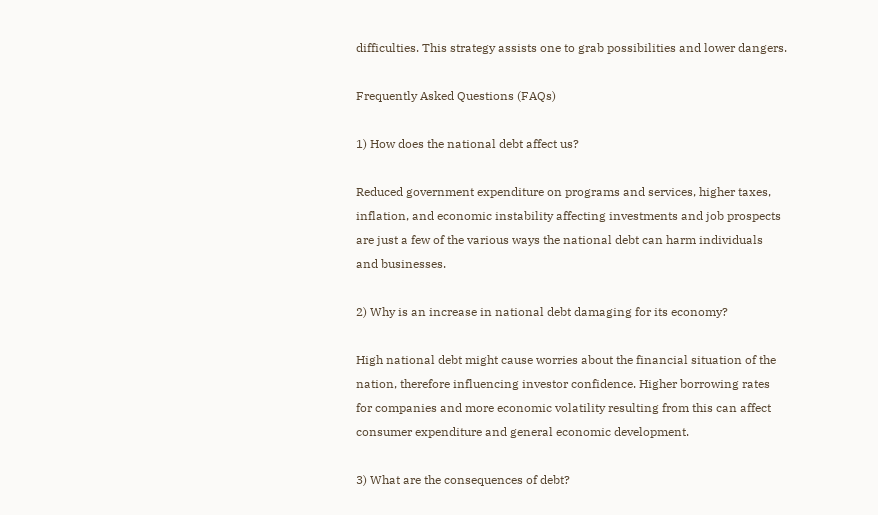difficulties. This strategy assists one to grab possibilities and lower dangers.

Frequently Asked Questions (FAQs)

1) How does the national debt affect us?

Reduced government expenditure on programs and services, higher taxes, inflation, and economic instability affecting investments and job prospects are just a few of the various ways the national debt can harm individuals and businesses.

2) Why is an increase in national debt damaging for its economy?

High national debt might cause worries about the financial situation of the nation, therefore influencing investor confidence. Higher borrowing rates for companies and more economic volatility resulting from this can affect consumer expenditure and general economic development.

3) What are the consequences of debt?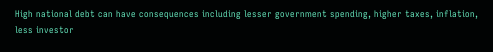High national debt can have consequences including lesser government spending, higher taxes, inflation, less investor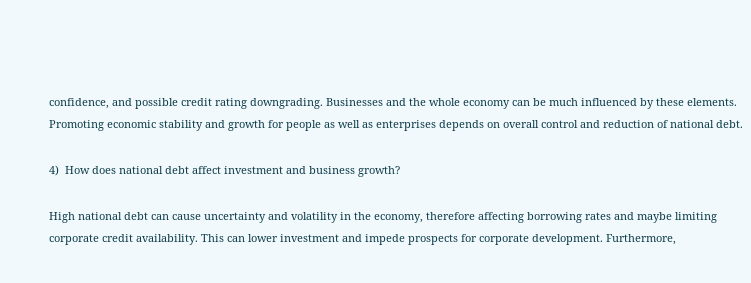confidence, and possible credit rating downgrading. Businesses and the whole economy can be much influenced by these elements. Promoting economic stability and growth for people as well as enterprises depends on overall control and reduction of national debt.

4)  How does national debt affect investment and business growth?

High national debt can cause uncertainty and volatility in the economy, therefore affecting borrowing rates and maybe limiting corporate credit availability. This can lower investment and impede prospects for corporate development. Furthermore,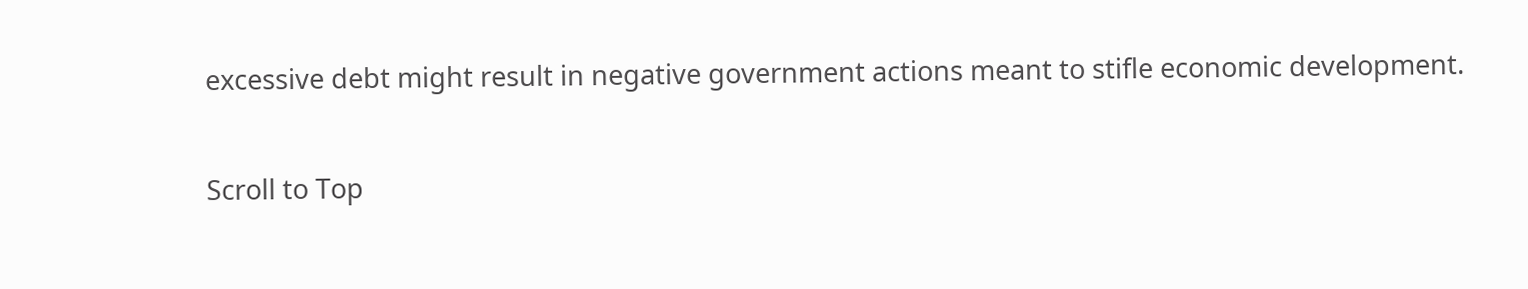excessive debt might result in negative government actions meant to stifle economic development.

Scroll to Top